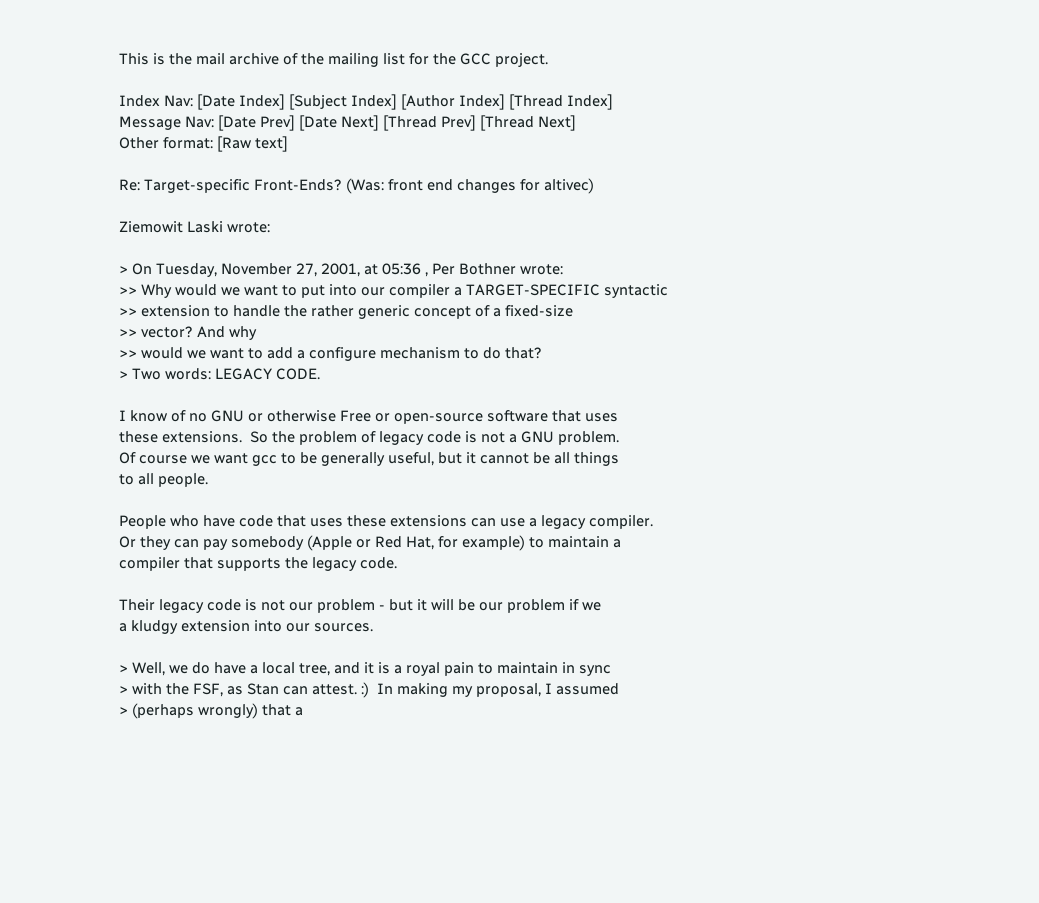This is the mail archive of the mailing list for the GCC project.

Index Nav: [Date Index] [Subject Index] [Author Index] [Thread Index]
Message Nav: [Date Prev] [Date Next] [Thread Prev] [Thread Next]
Other format: [Raw text]

Re: Target-specific Front-Ends? (Was: front end changes for altivec)

Ziemowit Laski wrote:

> On Tuesday, November 27, 2001, at 05:36 , Per Bothner wrote:
>> Why would we want to put into our compiler a TARGET-SPECIFIC syntactic
>> extension to handle the rather generic concept of a fixed-size
>> vector? And why
>> would we want to add a configure mechanism to do that?
> Two words: LEGACY CODE.

I know of no GNU or otherwise Free or open-source software that uses
these extensions.  So the problem of legacy code is not a GNU problem.
Of course we want gcc to be generally useful, but it cannot be all things
to all people.

People who have code that uses these extensions can use a legacy compiler.
Or they can pay somebody (Apple or Red Hat, for example) to maintain a
compiler that supports the legacy code.

Their legacy code is not our problem - but it will be our problem if we
a kludgy extension into our sources.

> Well, we do have a local tree, and it is a royal pain to maintain in sync
> with the FSF, as Stan can attest. :)  In making my proposal, I assumed
> (perhaps wrongly) that a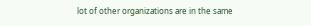lot of other organizations are in the same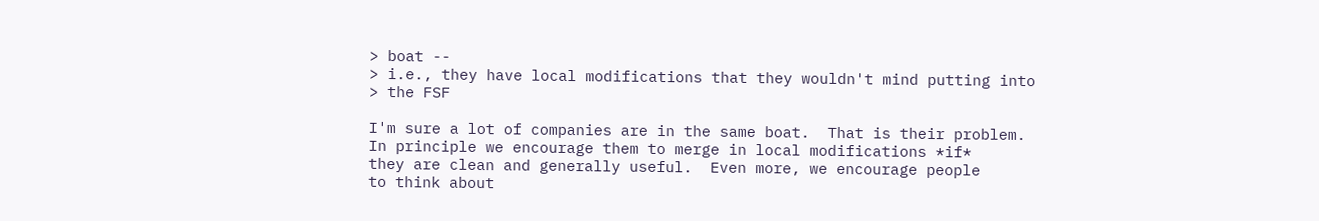> boat --
> i.e., they have local modifications that they wouldn't mind putting into
> the FSF

I'm sure a lot of companies are in the same boat.  That is their problem.
In principle we encourage them to merge in local modifications *if*
they are clean and generally useful.  Even more, we encourage people
to think about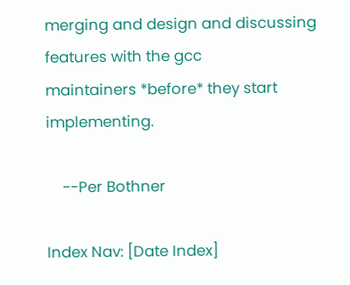merging and design and discussing features with the gcc
maintainers *before* they start implementing.

    --Per Bothner

Index Nav: [Date Index]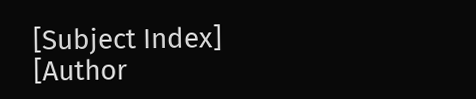[Subject Index] [Author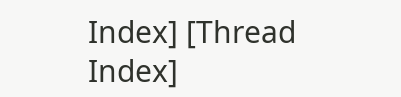Index] [Thread Index]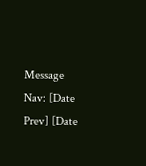Message Nav: [Date Prev] [Date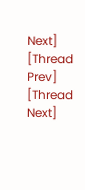Next] [Thread Prev] [Thread Next]